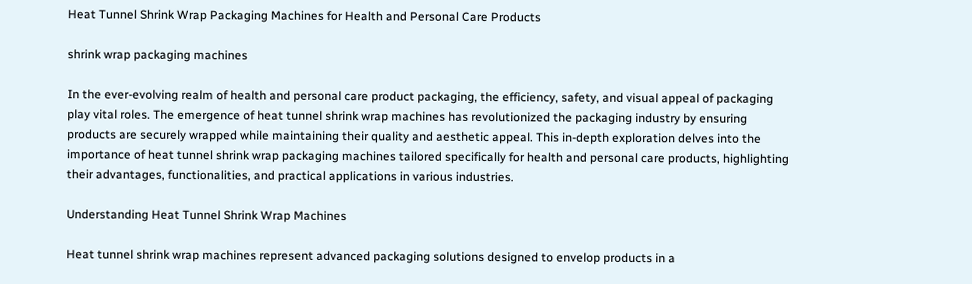Heat Tunnel Shrink Wrap Packaging Machines for Health and Personal Care Products

shrink wrap packaging machines

In the ever-evolving realm of health and personal care product packaging, the efficiency, safety, and visual appeal of packaging play vital roles. The emergence of heat tunnel shrink wrap machines has revolutionized the packaging industry by ensuring products are securely wrapped while maintaining their quality and aesthetic appeal. This in-depth exploration delves into the importance of heat tunnel shrink wrap packaging machines tailored specifically for health and personal care products, highlighting their advantages, functionalities, and practical applications in various industries.

Understanding Heat Tunnel Shrink Wrap Machines

Heat tunnel shrink wrap machines represent advanced packaging solutions designed to envelop products in a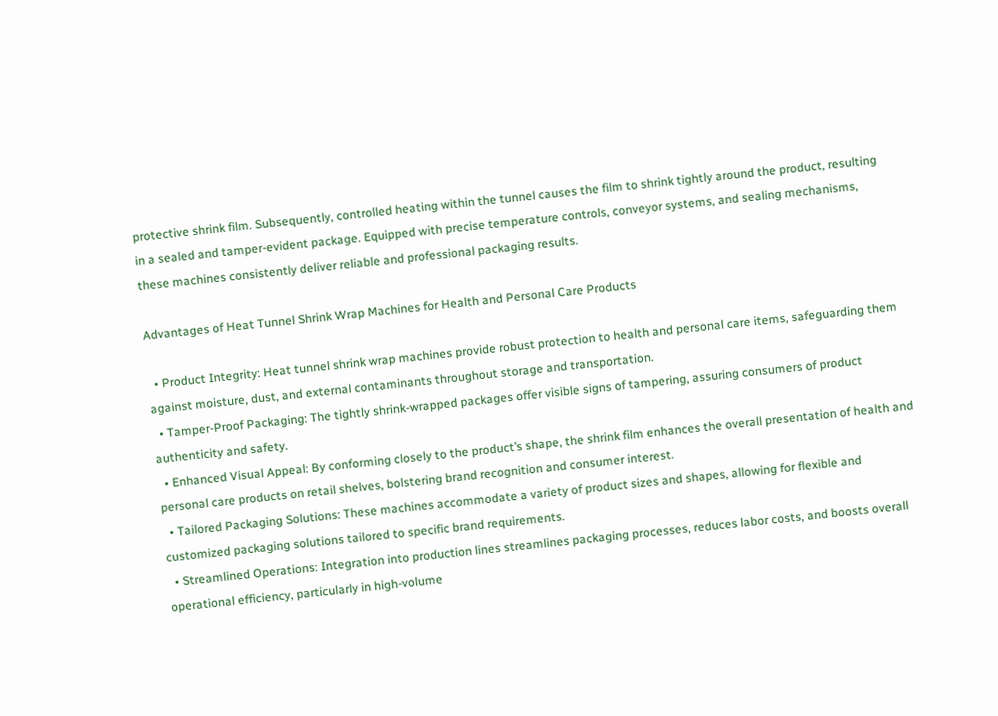protective shrink film. Subsequently, controlled heating within the tunnel causes the film to shrink tightly around the product, resulting in a sealed and tamper-evident package. Equipped with precise temperature controls, conveyor systems, and sealing mechanisms, these machines consistently deliver reliable and professional packaging results.

Advantages of Heat Tunnel Shrink Wrap Machines for Health and Personal Care Products

  • Product Integrity: Heat tunnel shrink wrap machines provide robust protection to health and personal care items, safeguarding them against moisture, dust, and external contaminants throughout storage and transportation.
  • Tamper-Proof Packaging: The tightly shrink-wrapped packages offer visible signs of tampering, assuring consumers of product authenticity and safety.
  • Enhanced Visual Appeal: By conforming closely to the product’s shape, the shrink film enhances the overall presentation of health and personal care products on retail shelves, bolstering brand recognition and consumer interest.
  • Tailored Packaging Solutions: These machines accommodate a variety of product sizes and shapes, allowing for flexible and customized packaging solutions tailored to specific brand requirements.
  • Streamlined Operations: Integration into production lines streamlines packaging processes, reduces labor costs, and boosts overall operational efficiency, particularly in high-volume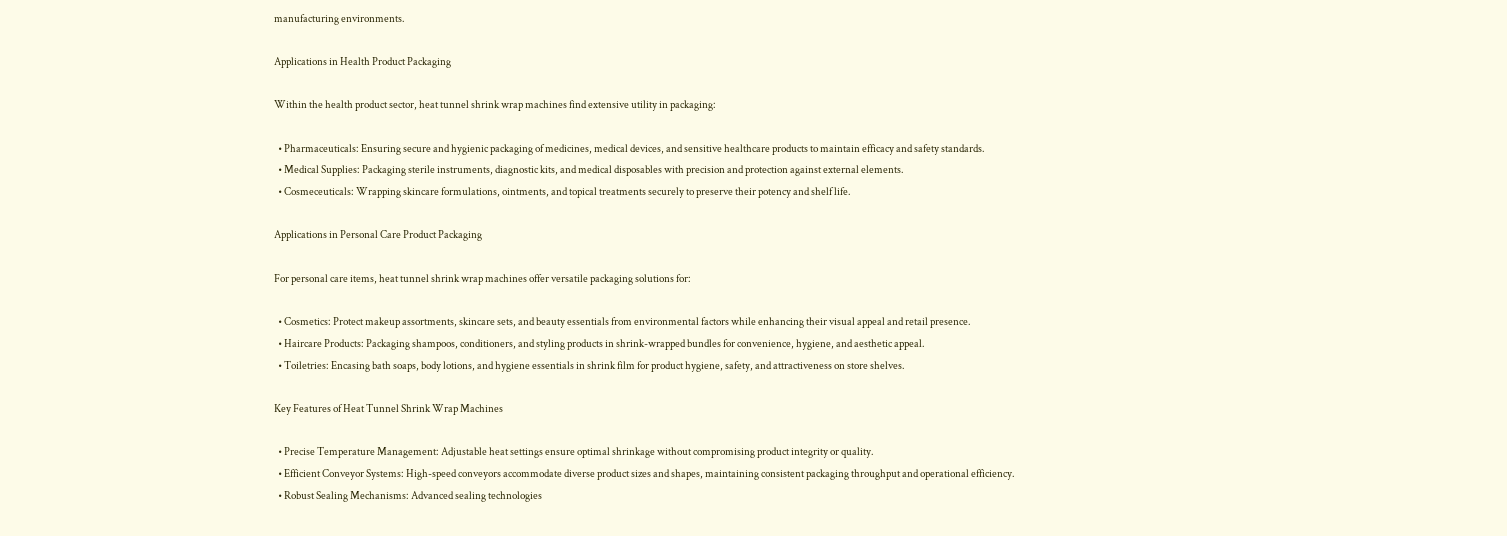manufacturing environments.

Applications in Health Product Packaging

Within the health product sector, heat tunnel shrink wrap machines find extensive utility in packaging:

  • Pharmaceuticals: Ensuring secure and hygienic packaging of medicines, medical devices, and sensitive healthcare products to maintain efficacy and safety standards.
  • Medical Supplies: Packaging sterile instruments, diagnostic kits, and medical disposables with precision and protection against external elements.
  • Cosmeceuticals: Wrapping skincare formulations, ointments, and topical treatments securely to preserve their potency and shelf life.

Applications in Personal Care Product Packaging

For personal care items, heat tunnel shrink wrap machines offer versatile packaging solutions for:

  • Cosmetics: Protect makeup assortments, skincare sets, and beauty essentials from environmental factors while enhancing their visual appeal and retail presence.
  • Haircare Products: Packaging shampoos, conditioners, and styling products in shrink-wrapped bundles for convenience, hygiene, and aesthetic appeal.
  • Toiletries: Encasing bath soaps, body lotions, and hygiene essentials in shrink film for product hygiene, safety, and attractiveness on store shelves.

Key Features of Heat Tunnel Shrink Wrap Machines

  • Precise Temperature Management: Adjustable heat settings ensure optimal shrinkage without compromising product integrity or quality.
  • Efficient Conveyor Systems: High-speed conveyors accommodate diverse product sizes and shapes, maintaining consistent packaging throughput and operational efficiency.
  • Robust Sealing Mechanisms: Advanced sealing technologies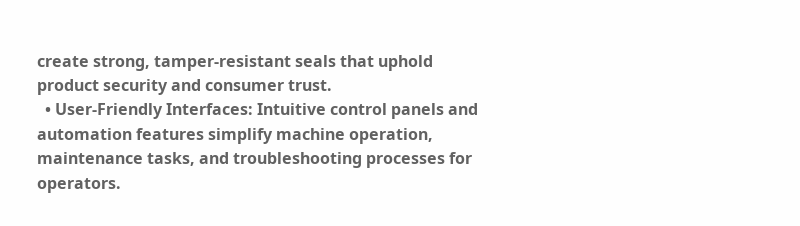create strong, tamper-resistant seals that uphold product security and consumer trust.
  • User-Friendly Interfaces: Intuitive control panels and automation features simplify machine operation, maintenance tasks, and troubleshooting processes for operators.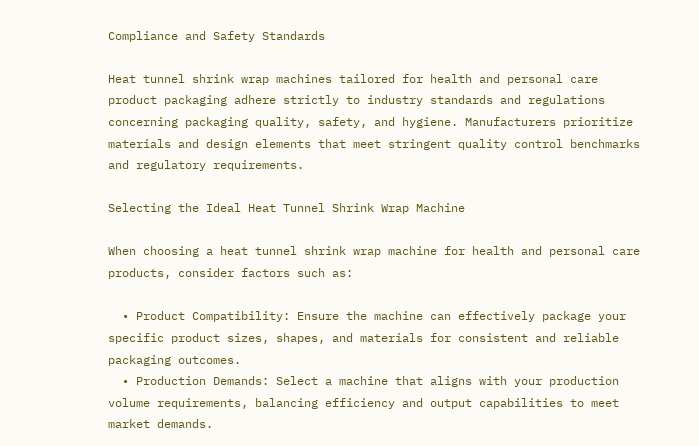Compliance and Safety Standards

Heat tunnel shrink wrap machines tailored for health and personal care product packaging adhere strictly to industry standards and regulations concerning packaging quality, safety, and hygiene. Manufacturers prioritize materials and design elements that meet stringent quality control benchmarks and regulatory requirements.

Selecting the Ideal Heat Tunnel Shrink Wrap Machine

When choosing a heat tunnel shrink wrap machine for health and personal care products, consider factors such as:

  • Product Compatibility: Ensure the machine can effectively package your specific product sizes, shapes, and materials for consistent and reliable packaging outcomes.
  • Production Demands: Select a machine that aligns with your production volume requirements, balancing efficiency and output capabilities to meet market demands.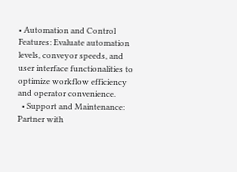• Automation and Control Features: Evaluate automation levels, conveyor speeds, and user interface functionalities to optimize workflow efficiency and operator convenience.
  • Support and Maintenance: Partner with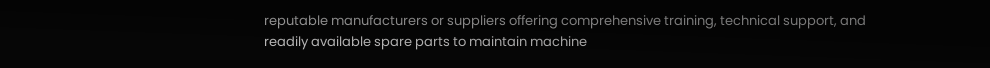reputable manufacturers or suppliers offering comprehensive training, technical support, and readily available spare parts to maintain machine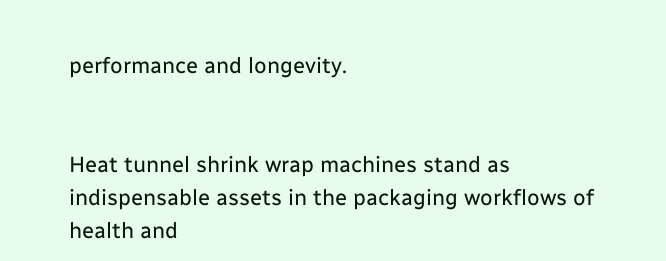performance and longevity.


Heat tunnel shrink wrap machines stand as indispensable assets in the packaging workflows of health and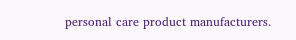personal care product manufacturers.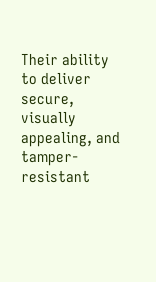Their ability to deliver secure, visually appealing, and tamper-resistant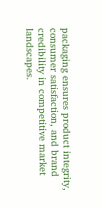packaging ensures product integrity, consumer satisfaction, and brand credibility in competitive market landscapes.